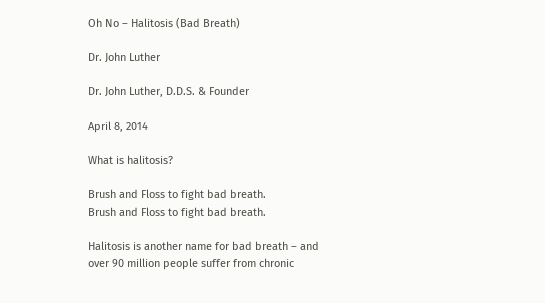Oh No – Halitosis (Bad Breath)

Dr. John Luther

Dr. John Luther, D.D.S. & Founder

April 8, 2014

What is halitosis?

Brush and Floss to fight bad breath.
Brush and Floss to fight bad breath.

Halitosis is another name for bad breath – and over 90 million people suffer from chronic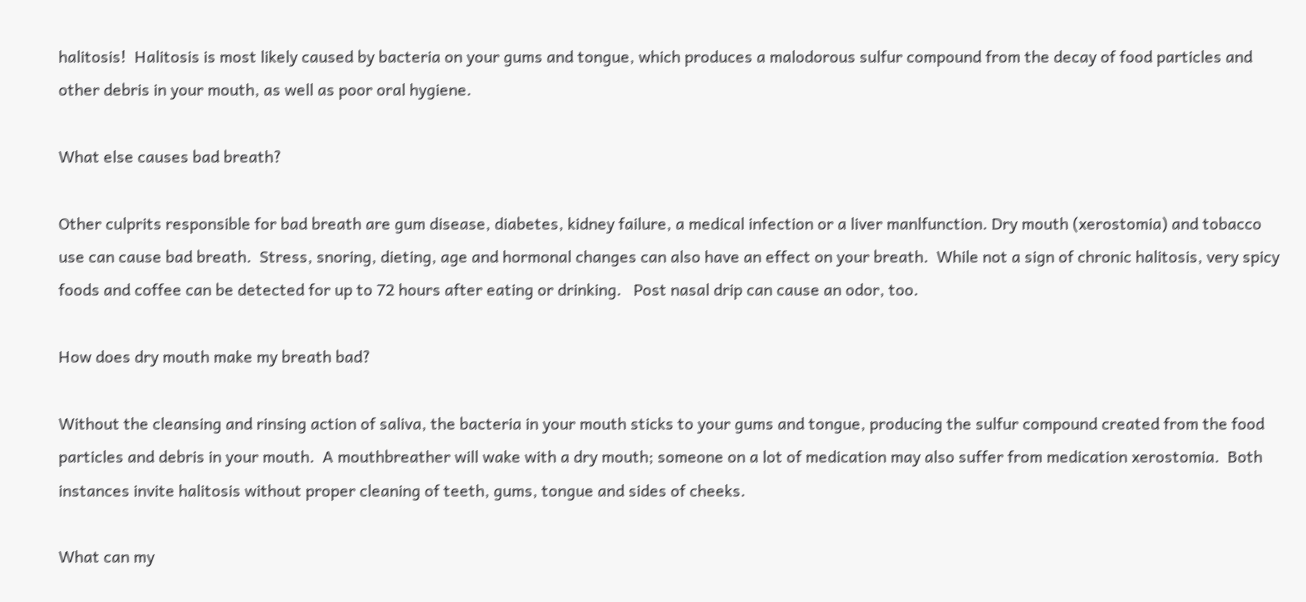halitosis!  Halitosis is most likely caused by bacteria on your gums and tongue, which produces a malodorous sulfur compound from the decay of food particles and other debris in your mouth, as well as poor oral hygiene.

What else causes bad breath?

Other culprits responsible for bad breath are gum disease, diabetes, kidney failure, a medical infection or a liver manlfunction. Dry mouth (xerostomia) and tobacco use can cause bad breath.  Stress, snoring, dieting, age and hormonal changes can also have an effect on your breath.  While not a sign of chronic halitosis, very spicy foods and coffee can be detected for up to 72 hours after eating or drinking.   Post nasal drip can cause an odor, too.

How does dry mouth make my breath bad?

Without the cleansing and rinsing action of saliva, the bacteria in your mouth sticks to your gums and tongue, producing the sulfur compound created from the food particles and debris in your mouth.  A mouthbreather will wake with a dry mouth; someone on a lot of medication may also suffer from medication xerostomia.  Both instances invite halitosis without proper cleaning of teeth, gums, tongue and sides of cheeks.

What can my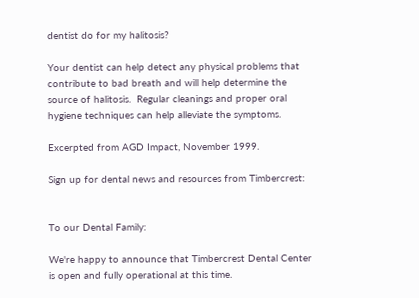dentist do for my halitosis?

Your dentist can help detect any physical problems that contribute to bad breath and will help determine the source of halitosis.  Regular cleanings and proper oral hygiene techniques can help alleviate the symptoms.

Excerpted from AGD Impact, November 1999.

Sign up for dental news and resources from Timbercrest:


To our Dental Family:

We're happy to announce that Timbercrest Dental Center is open and fully operational at this time.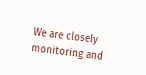We are closely monitoring and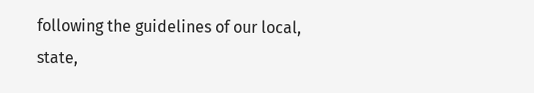following the guidelines of our local, state,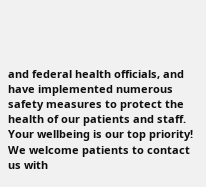and federal health officials, and have implemented numerous safety measures to protect the health of our patients and staff. Your wellbeing is our top priority! We welcome patients to contact us with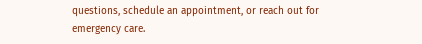questions, schedule an appointment, or reach out for emergency care.